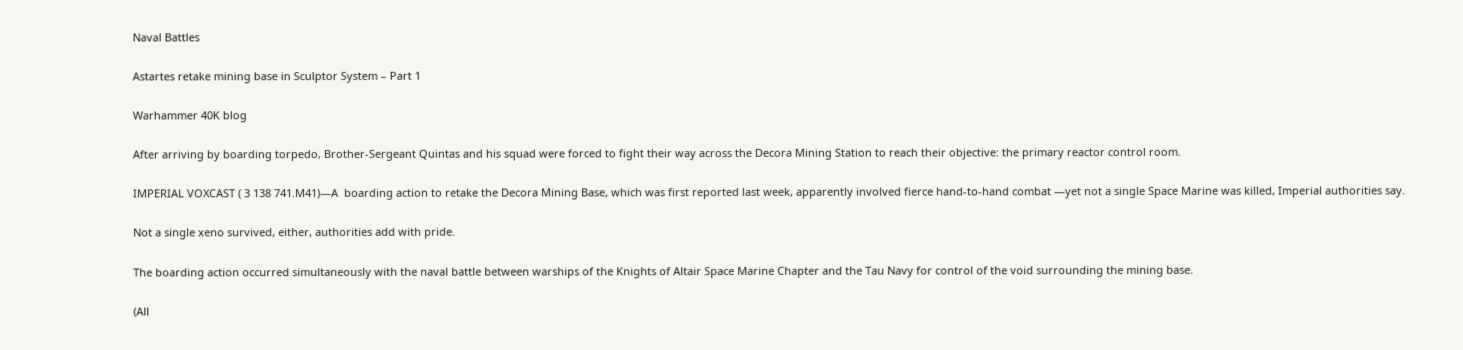Naval Battles

Astartes retake mining base in Sculptor System – Part 1

Warhammer 40K blog

After arriving by boarding torpedo, Brother-Sergeant Quintas and his squad were forced to fight their way across the Decora Mining Station to reach their objective: the primary reactor control room.

IMPERIAL VOXCAST ( 3 138 741.M41)—A  boarding action to retake the Decora Mining Base, which was first reported last week, apparently involved fierce hand-to-hand combat —yet not a single Space Marine was killed, Imperial authorities say.

Not a single xeno survived, either, authorities add with pride.

The boarding action occurred simultaneously with the naval battle between warships of the Knights of Altair Space Marine Chapter and the Tau Navy for control of the void surrounding the mining base.

(All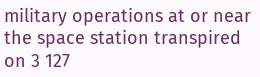military operations at or near the space station transpired on 3 127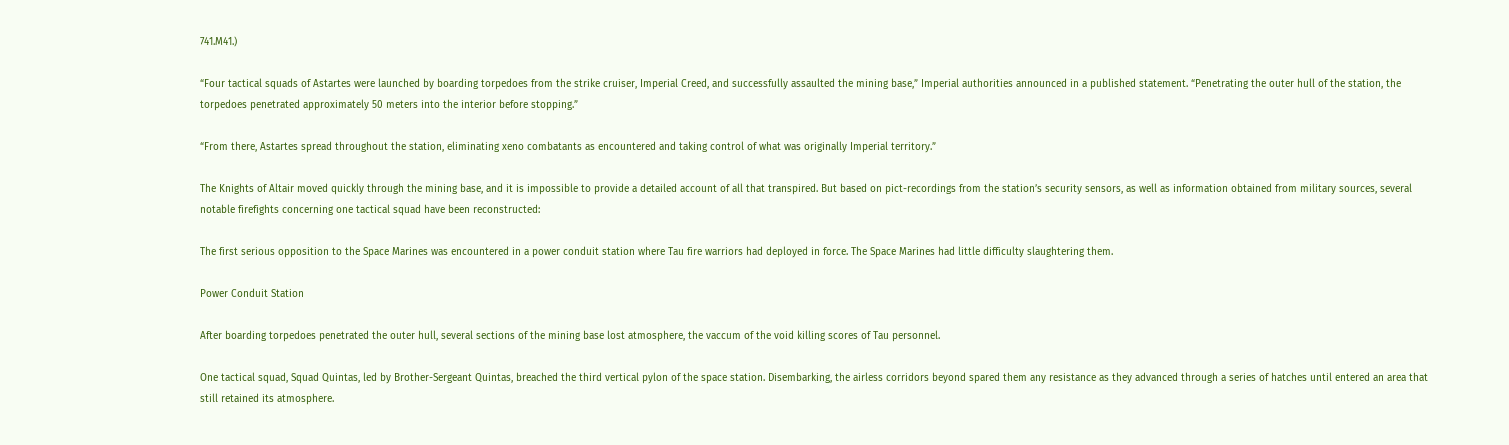741.M41.)

“Four tactical squads of Astartes were launched by boarding torpedoes from the strike cruiser, Imperial Creed, and successfully assaulted the mining base,” Imperial authorities announced in a published statement. “Penetrating the outer hull of the station, the torpedoes penetrated approximately 50 meters into the interior before stopping.”

“From there, Astartes spread throughout the station, eliminating xeno combatants as encountered and taking control of what was originally Imperial territory.”

The Knights of Altair moved quickly through the mining base, and it is impossible to provide a detailed account of all that transpired. But based on pict-recordings from the station’s security sensors, as well as information obtained from military sources, several notable firefights concerning one tactical squad have been reconstructed:

The first serious opposition to the Space Marines was encountered in a power conduit station where Tau fire warriors had deployed in force. The Space Marines had little difficulty slaughtering them.

Power Conduit Station

After boarding torpedoes penetrated the outer hull, several sections of the mining base lost atmosphere, the vaccum of the void killing scores of Tau personnel.

One tactical squad, Squad Quintas, led by Brother-Sergeant Quintas, breached the third vertical pylon of the space station. Disembarking, the airless corridors beyond spared them any resistance as they advanced through a series of hatches until entered an area that still retained its atmosphere.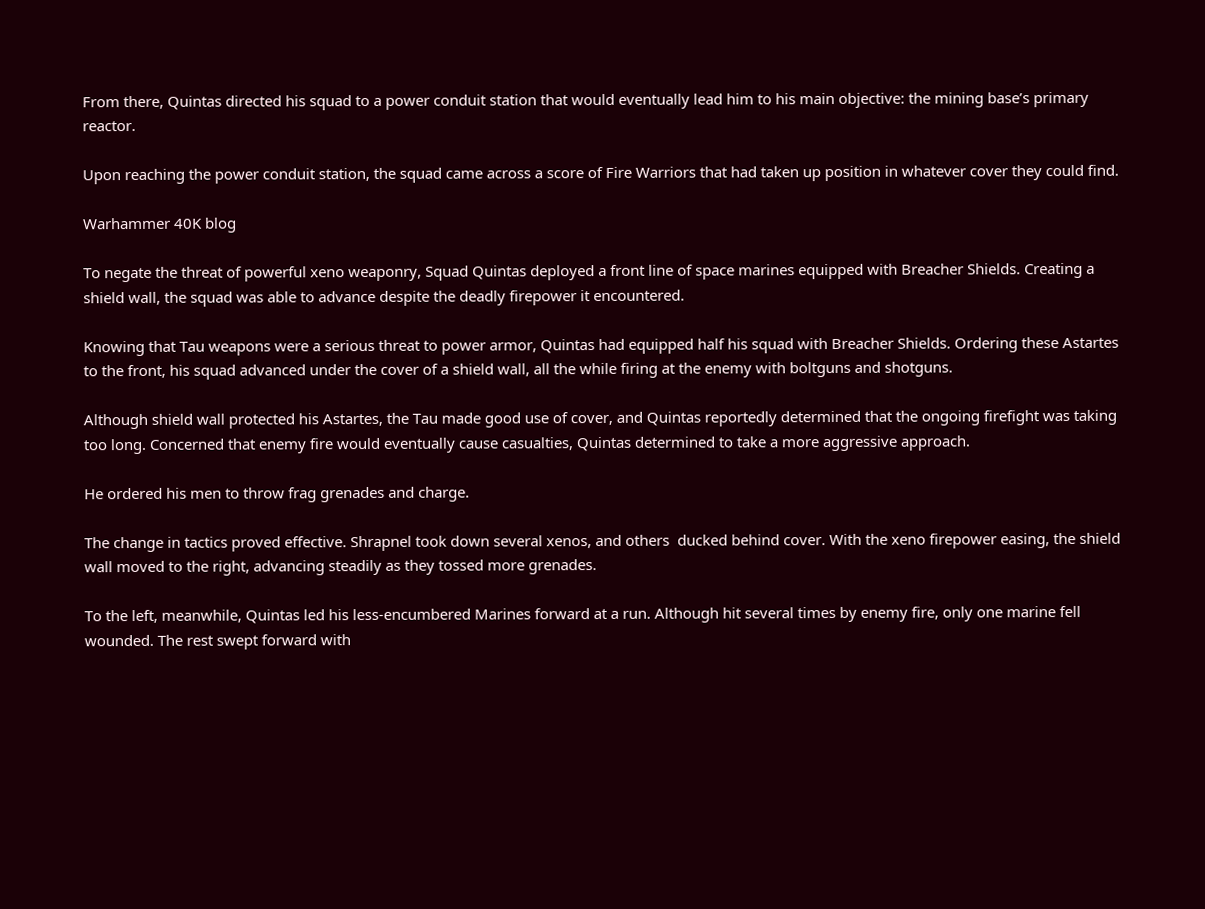From there, Quintas directed his squad to a power conduit station that would eventually lead him to his main objective: the mining base’s primary reactor.

Upon reaching the power conduit station, the squad came across a score of Fire Warriors that had taken up position in whatever cover they could find.

Warhammer 40K blog

To negate the threat of powerful xeno weaponry, Squad Quintas deployed a front line of space marines equipped with Breacher Shields. Creating a shield wall, the squad was able to advance despite the deadly firepower it encountered.

Knowing that Tau weapons were a serious threat to power armor, Quintas had equipped half his squad with Breacher Shields. Ordering these Astartes to the front, his squad advanced under the cover of a shield wall, all the while firing at the enemy with boltguns and shotguns.

Although shield wall protected his Astartes, the Tau made good use of cover, and Quintas reportedly determined that the ongoing firefight was taking too long. Concerned that enemy fire would eventually cause casualties, Quintas determined to take a more aggressive approach.

He ordered his men to throw frag grenades and charge.

The change in tactics proved effective. Shrapnel took down several xenos, and others  ducked behind cover. With the xeno firepower easing, the shield wall moved to the right, advancing steadily as they tossed more grenades.

To the left, meanwhile, Quintas led his less-encumbered Marines forward at a run. Although hit several times by enemy fire, only one marine fell wounded. The rest swept forward with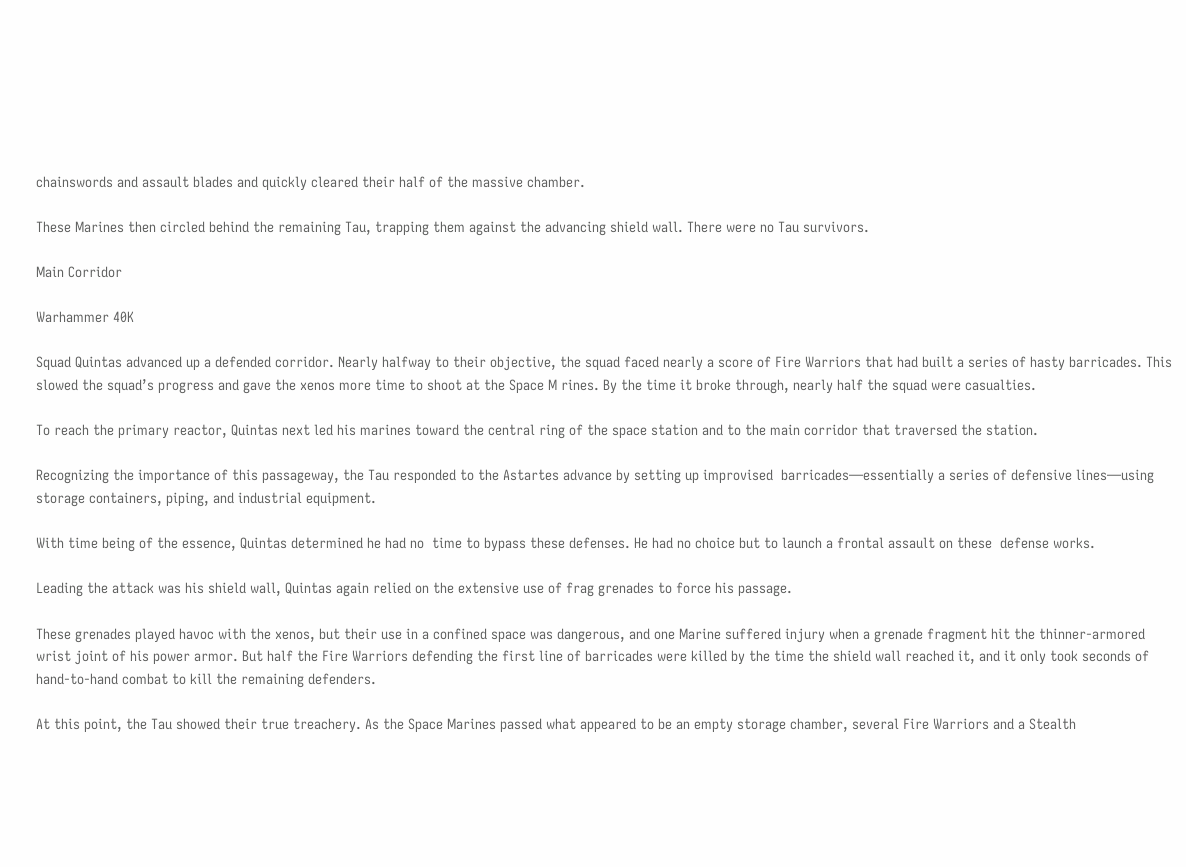chainswords and assault blades and quickly cleared their half of the massive chamber.

These Marines then circled behind the remaining Tau, trapping them against the advancing shield wall. There were no Tau survivors.

Main Corridor

Warhammer 40K

Squad Quintas advanced up a defended corridor. Nearly halfway to their objective, the squad faced nearly a score of Fire Warriors that had built a series of hasty barricades. This slowed the squad’s progress and gave the xenos more time to shoot at the Space M rines. By the time it broke through, nearly half the squad were casualties.

To reach the primary reactor, Quintas next led his marines toward the central ring of the space station and to the main corridor that traversed the station.

Recognizing the importance of this passageway, the Tau responded to the Astartes advance by setting up improvised  barricades—essentially a series of defensive lines—using storage containers, piping, and industrial equipment.

With time being of the essence, Quintas determined he had no  time to bypass these defenses. He had no choice but to launch a frontal assault on these  defense works.

Leading the attack was his shield wall, Quintas again relied on the extensive use of frag grenades to force his passage.

These grenades played havoc with the xenos, but their use in a confined space was dangerous, and one Marine suffered injury when a grenade fragment hit the thinner-armored wrist joint of his power armor. But half the Fire Warriors defending the first line of barricades were killed by the time the shield wall reached it, and it only took seconds of hand-to-hand combat to kill the remaining defenders.

At this point, the Tau showed their true treachery. As the Space Marines passed what appeared to be an empty storage chamber, several Fire Warriors and a Stealth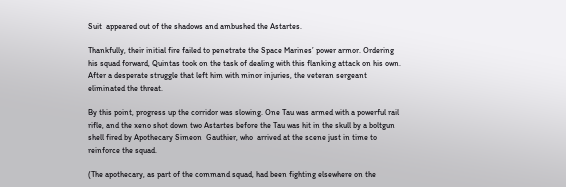Suit  appeared out of the shadows and ambushed the Astartes.

Thankfully, their initial fire failed to penetrate the Space Marines’ power armor. Ordering his squad forward, Quintas took on the task of dealing with this flanking attack on his own. After a desperate struggle that left him with minor injuries, the veteran sergeant eliminated the threat.

By this point, progress up the corridor was slowing. One Tau was armed with a powerful rail rifle, and the xeno shot down two Astartes before the Tau was hit in the skull by a boltgun shell fired by Apothecary Simeon  Gauthier, who  arrived at the scene just in time to reinforce the squad.

(The apothecary, as part of the command squad, had been fighting elsewhere on the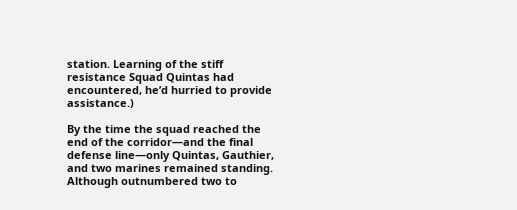station. Learning of the stiff resistance Squad Quintas had encountered, he’d hurried to provide assistance.)

By the time the squad reached the end of the corridor—and the final defense line—only Quintas, Gauthier, and two marines remained standing. Although outnumbered two to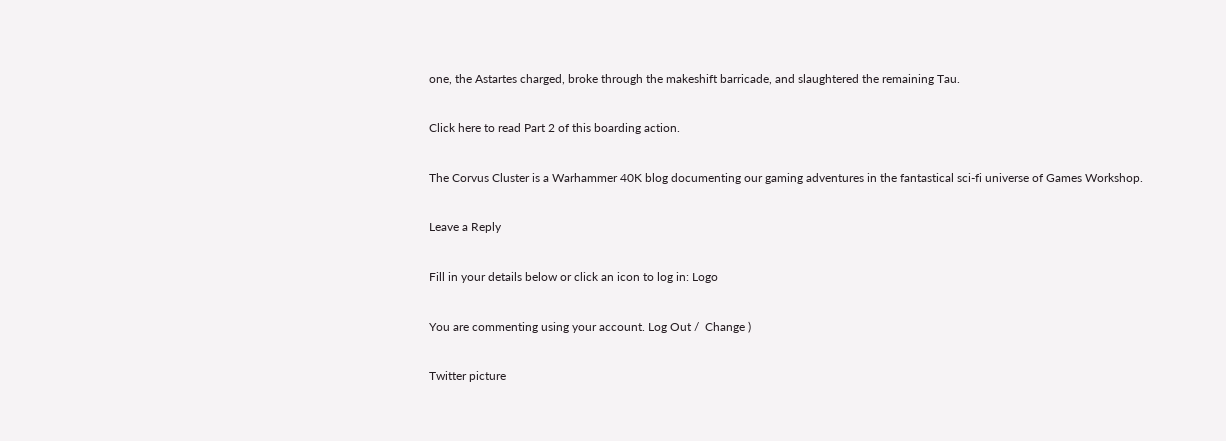one, the Astartes charged, broke through the makeshift barricade, and slaughtered the remaining Tau.

Click here to read Part 2 of this boarding action.

The Corvus Cluster is a Warhammer 40K blog documenting our gaming adventures in the fantastical sci-fi universe of Games Workshop.

Leave a Reply

Fill in your details below or click an icon to log in: Logo

You are commenting using your account. Log Out /  Change )

Twitter picture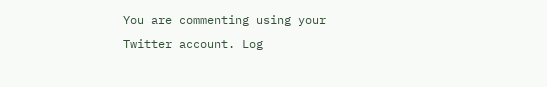You are commenting using your Twitter account. Log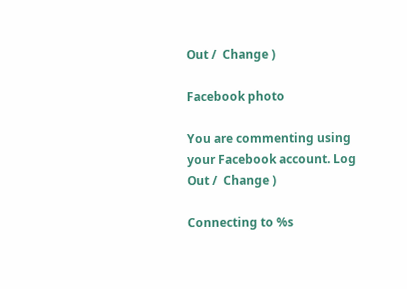Out /  Change )

Facebook photo

You are commenting using your Facebook account. Log Out /  Change )

Connecting to %s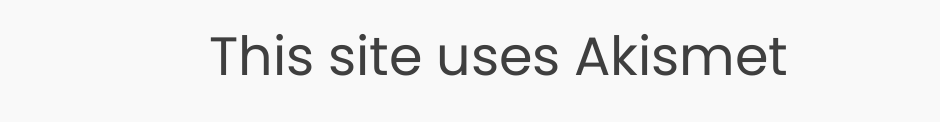This site uses Akismet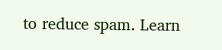to reduce spam. Learn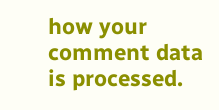how your comment data is processed.